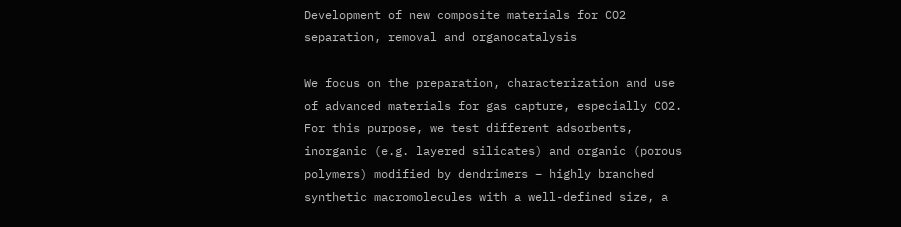Development of new composite materials for CO2 separation, removal and organocatalysis

We focus on the preparation, characterization and use of advanced materials for gas capture, especially CO2. For this purpose, we test different adsorbents, inorganic (e.g. layered silicates) and organic (porous polymers) modified by dendrimers – highly branched synthetic macromolecules with a well-defined size, a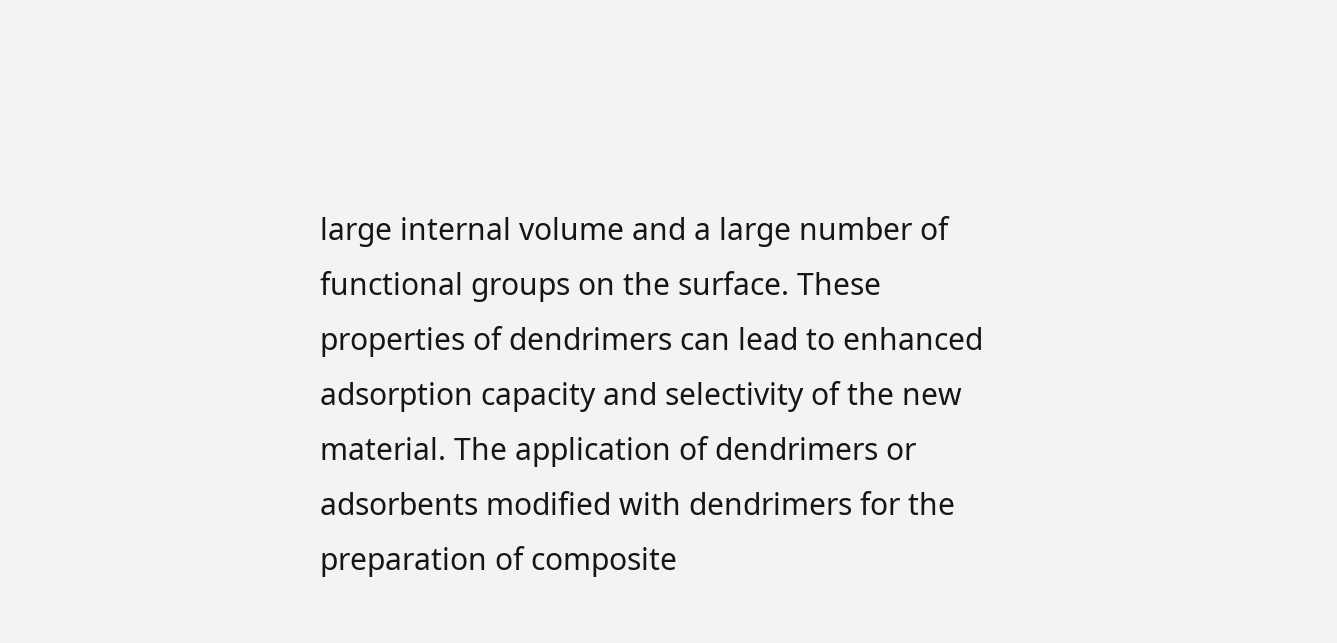large internal volume and a large number of functional groups on the surface. These properties of dendrimers can lead to enhanced adsorption capacity and selectivity of the new material. The application of dendrimers or adsorbents modified with dendrimers for the preparation of composite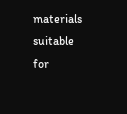materials suitable for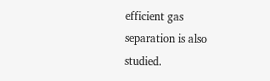efficient gas separation is also studied.